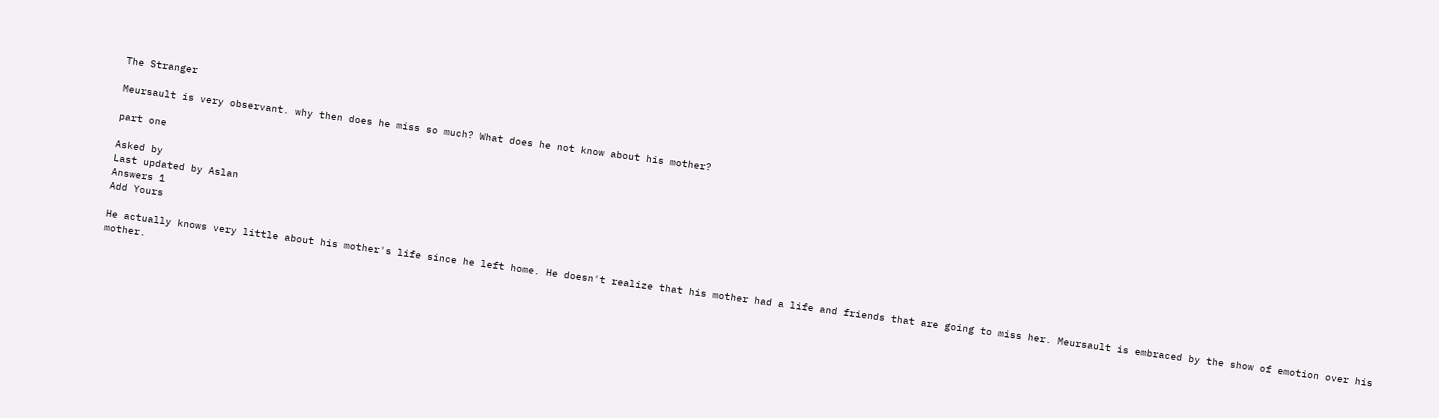The Stranger

Meursault is very observant. why then does he miss so much? What does he not know about his mother?

part one

Asked by
Last updated by Aslan
Answers 1
Add Yours

He actually knows very little about his mother's life since he left home. He doesn't realize that his mother had a life and friends that are going to miss her. Meursault is embraced by the show of emotion over his mother.